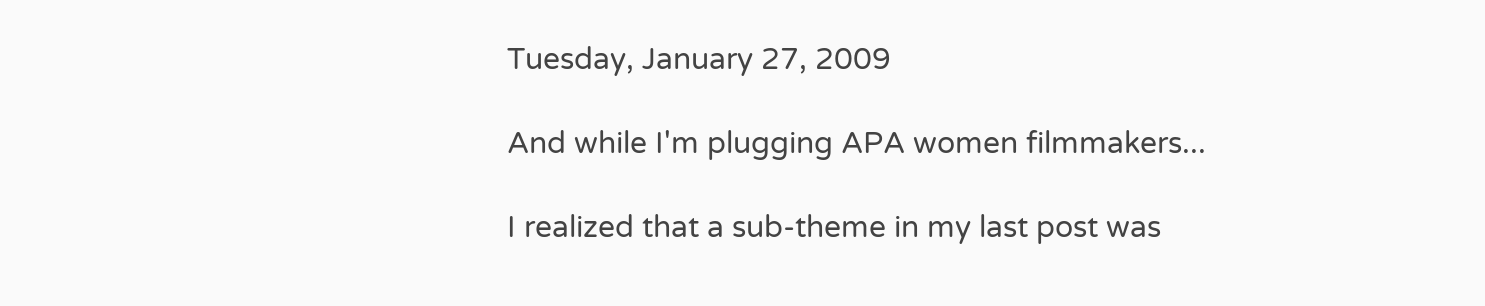Tuesday, January 27, 2009

And while I'm plugging APA women filmmakers...

I realized that a sub-theme in my last post was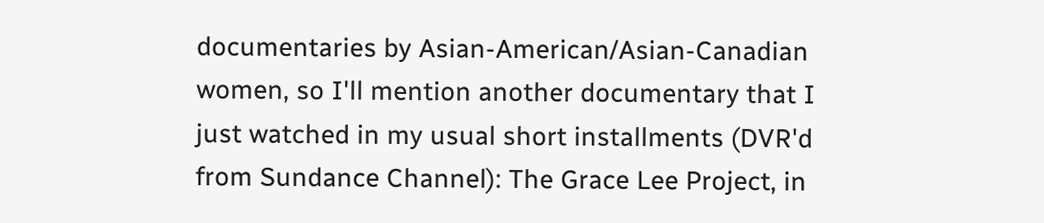documentaries by Asian-American/Asian-Canadian women, so I'll mention another documentary that I just watched in my usual short installments (DVR'd from Sundance Channel): The Grace Lee Project, in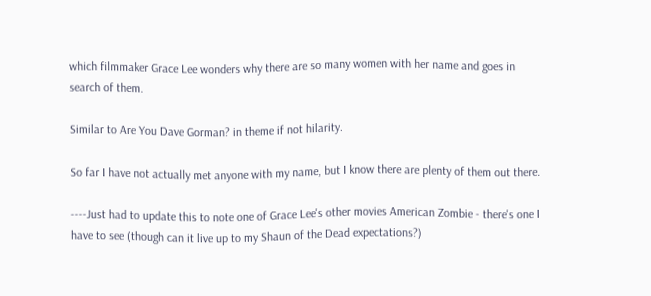which filmmaker Grace Lee wonders why there are so many women with her name and goes in search of them.

Similar to Are You Dave Gorman? in theme if not hilarity.

So far I have not actually met anyone with my name, but I know there are plenty of them out there.

----Just had to update this to note one of Grace Lee's other movies American Zombie - there's one I have to see (though can it live up to my Shaun of the Dead expectations?)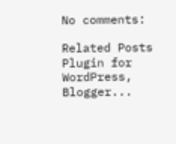No comments:

Related Posts Plugin for WordPress, Blogger...